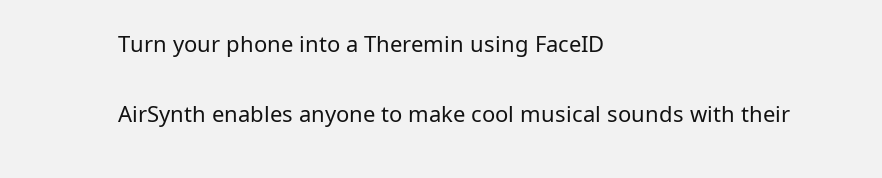Turn your phone into a Theremin using FaceID

AirSynth enables anyone to make cool musical sounds with their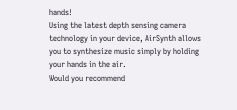hands!
Using the latest depth sensing camera technology in your device, AirSynth allows you to synthesize music simply by holding your hands in the air.
Would you recommend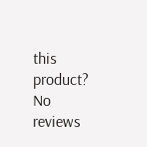this product?
No reviews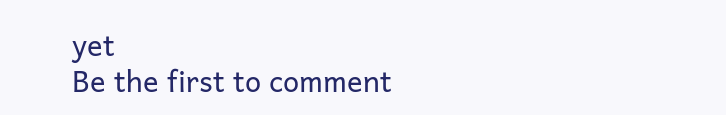yet
Be the first to comment